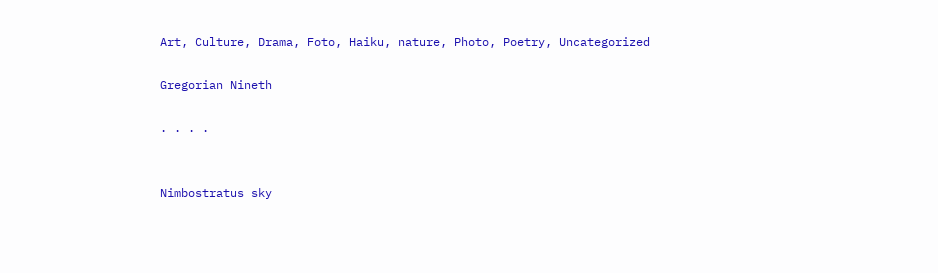Art, Culture, Drama, Foto, Haiku, nature, Photo, Poetry, Uncategorized

Gregorian Nineth

. . . .


Nimbostratus sky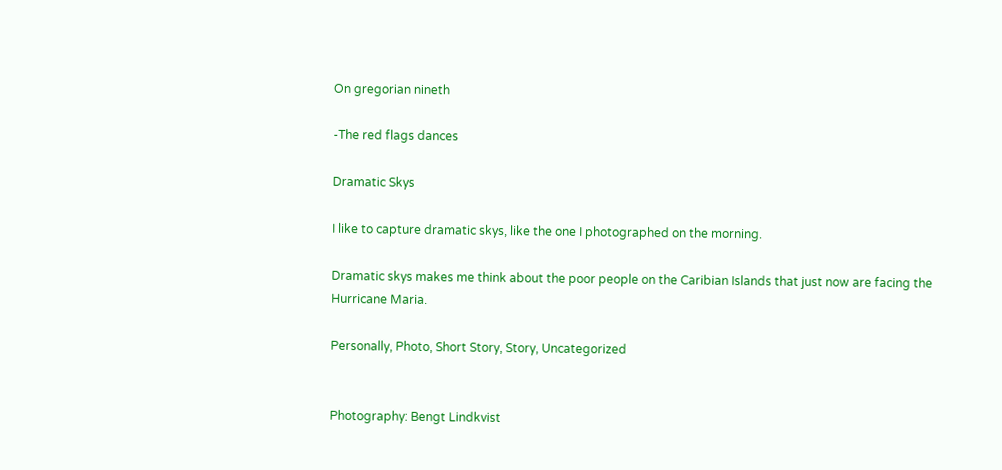On gregorian nineth

-The red flags dances

Dramatic Skys

I like to capture dramatic skys, like the one I photographed on the morning.

Dramatic skys makes me think about the poor people on the Caribian Islands that just now are facing the Hurricane Maria.

Personally, Photo, Short Story, Story, Uncategorized


Photography: Bengt Lindkvist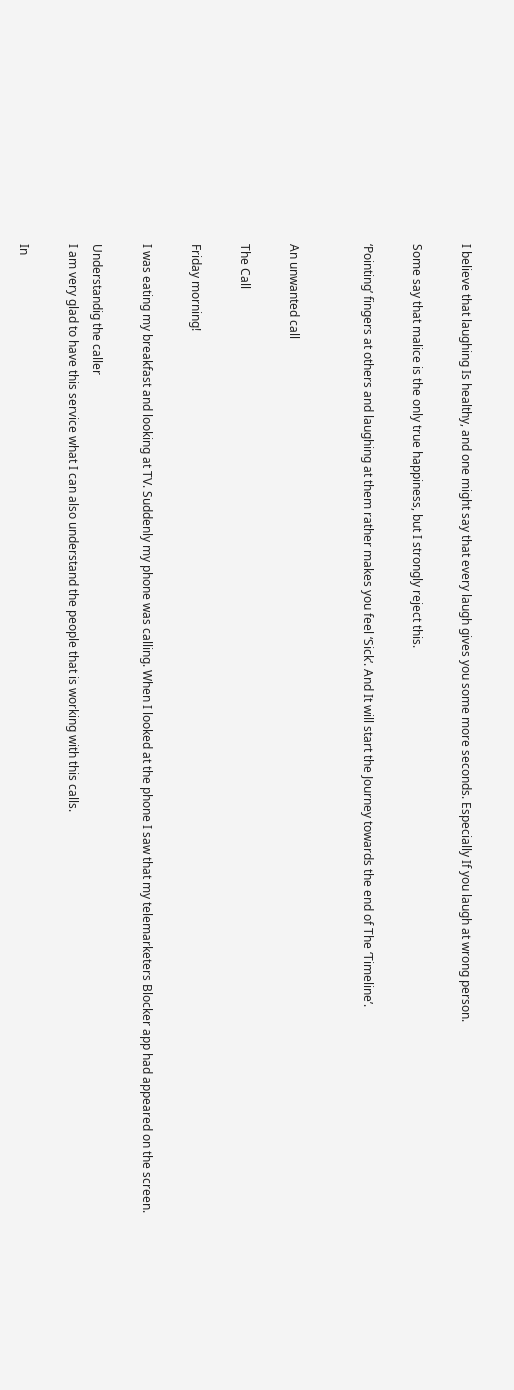I believe that laughing Is healthy, and one might say that every laugh gives you some more seconds. Especially If you laugh at wrong person.

Some say that malice is the only true happiness, but I strongly reject this.

‘Pointing’ fingers at others and laughing at them rather makes you feel ‘Sick’. And It will start the Journey towards the end of The ‘Timeline’.


An unwanted call

The Call

Friday morning!

I was eating my breakfast and looking at TV. Suddenly my phone was calling. When I looked at the phone I saw that my telemarketers Blocker app had appeared on the screen.

Understandig the caller
I am very glad to have this service what I can also understand the people that is working with this calls.

In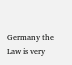Germany the Law is very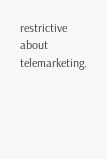restrictive about telemarketing.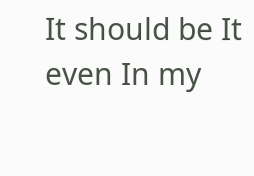It should be It even In my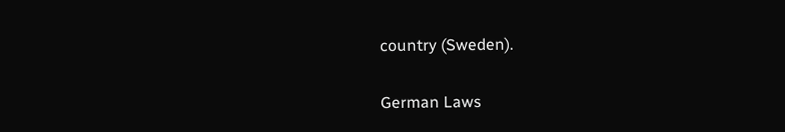country (Sweden).

German Laws